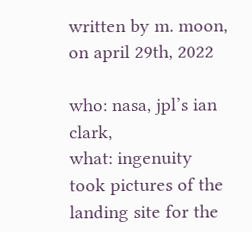written by m. moon, on april 29th, 2022

who: nasa, jpl’s ian clark,
what: ingenuity took pictures of the landing site for the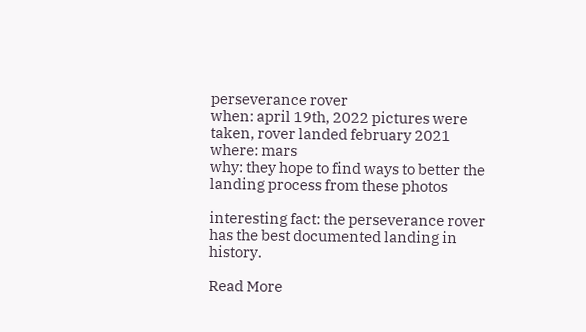perseverance rover
when: april 19th, 2022 pictures were taken, rover landed february 2021
where: mars
why: they hope to find ways to better the landing process from these photos

interesting fact: the perseverance rover has the best documented landing in history.

Read More